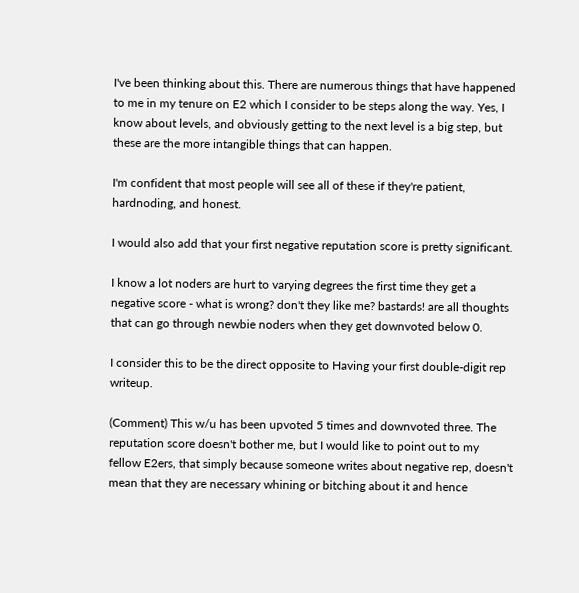I've been thinking about this. There are numerous things that have happened to me in my tenure on E2 which I consider to be steps along the way. Yes, I know about levels, and obviously getting to the next level is a big step, but these are the more intangible things that can happen.

I'm confident that most people will see all of these if they're patient, hardnoding, and honest.

I would also add that your first negative reputation score is pretty significant.

I know a lot noders are hurt to varying degrees the first time they get a negative score - what is wrong? don't they like me? bastards! are all thoughts that can go through newbie noders when they get downvoted below 0.

I consider this to be the direct opposite to Having your first double-digit rep writeup.

(Comment) This w/u has been upvoted 5 times and downvoted three. The reputation score doesn't bother me, but I would like to point out to my fellow E2ers, that simply because someone writes about negative rep, doesn't mean that they are necessary whining or bitching about it and hence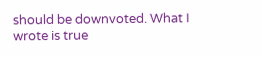should be downvoted. What I wrote is true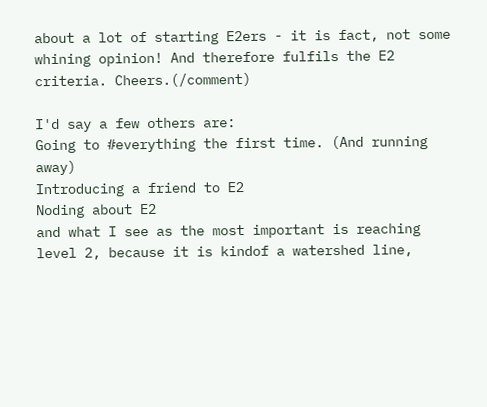about a lot of starting E2ers - it is fact, not some whining opinion! And therefore fulfils the E2 criteria. Cheers.(/comment)

I'd say a few others are:
Going to #everything the first time. (And running away)
Introducing a friend to E2
Noding about E2
and what I see as the most important is reaching level 2, because it is kindof a watershed line,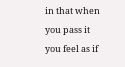in that when you pass it you feel as if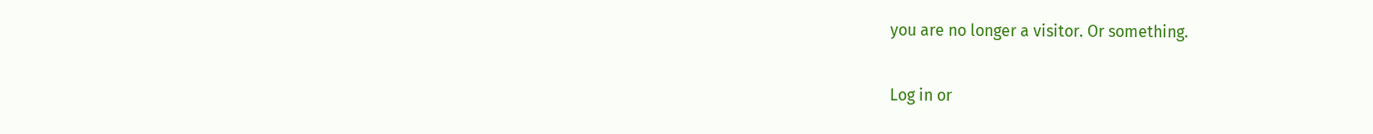you are no longer a visitor. Or something.

Log in or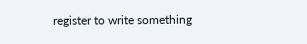register to write something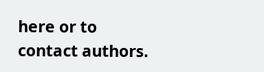here or to contact authors.